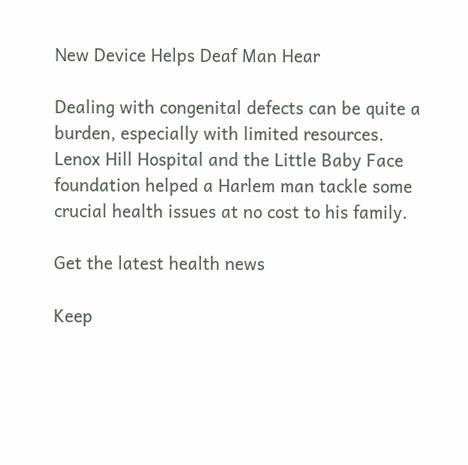New Device Helps Deaf Man Hear

Dealing with congenital defects can be quite a burden, especially with limited resources. Lenox Hill Hospital and the Little Baby Face foundation helped a Harlem man tackle some crucial health issues at no cost to his family.

Get the latest health news

Keep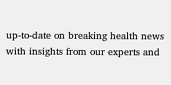up-to-date on breaking health news with insights from our experts and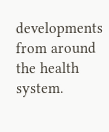developments from around the health system.